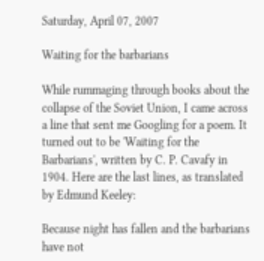Saturday, April 07, 2007

Waiting for the barbarians

While rummaging through books about the collapse of the Soviet Union, I came across a line that sent me Googling for a poem. It turned out to be 'Waiting for the Barbarians', written by C. P. Cavafy in 1904. Here are the last lines, as translated by Edmund Keeley:

Because night has fallen and the barbarians have not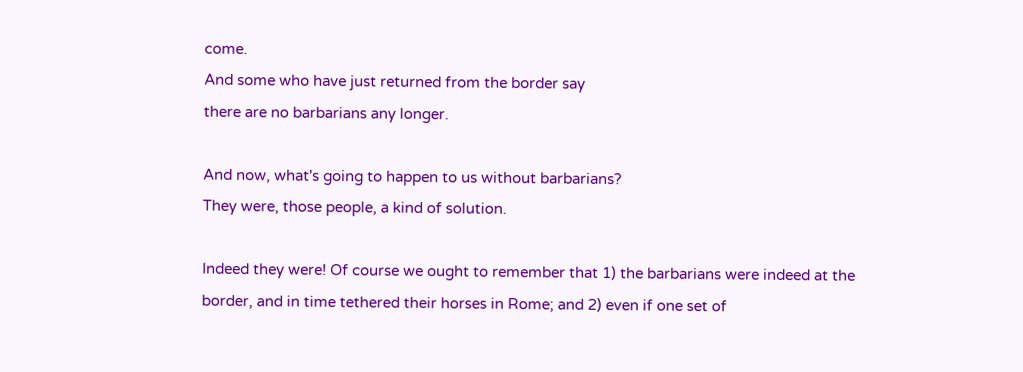come.
And some who have just returned from the border say
there are no barbarians any longer.

And now, what's going to happen to us without barbarians?
They were, those people, a kind of solution.

Indeed they were! Of course we ought to remember that 1) the barbarians were indeed at the border, and in time tethered their horses in Rome; and 2) even if one set of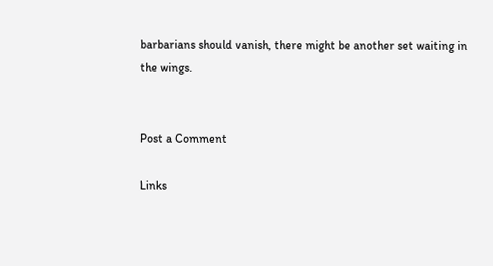barbarians should vanish, there might be another set waiting in the wings.


Post a Comment

Links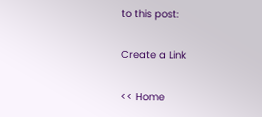to this post:

Create a Link

<< Home